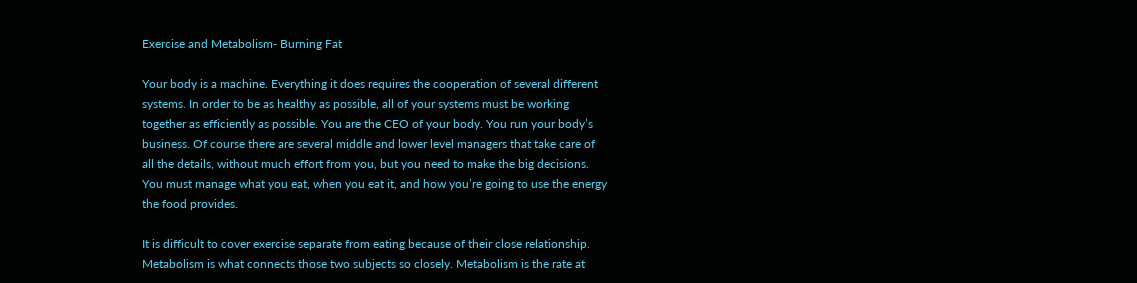Exercise and Metabolism- Burning Fat

Your body is a machine. Everything it does requires the cooperation of several different systems. In order to be as healthy as possible, all of your systems must be working together as efficiently as possible. You are the CEO of your body. You run your body’s business. Of course there are several middle and lower level managers that take care of all the details, without much effort from you, but you need to make the big decisions. You must manage what you eat, when you eat it, and how you’re going to use the energy the food provides.

It is difficult to cover exercise separate from eating because of their close relationship. Metabolism is what connects those two subjects so closely. Metabolism is the rate at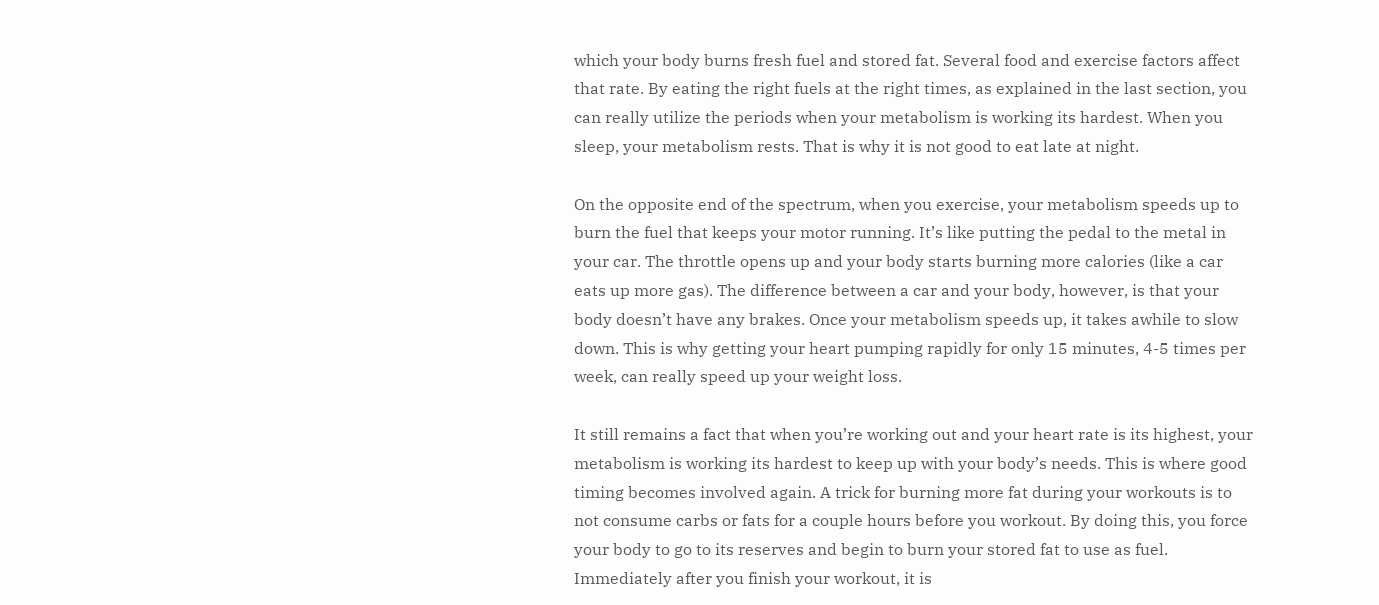which your body burns fresh fuel and stored fat. Several food and exercise factors affect that rate. By eating the right fuels at the right times, as explained in the last section, you can really utilize the periods when your metabolism is working its hardest. When you sleep, your metabolism rests. That is why it is not good to eat late at night.

On the opposite end of the spectrum, when you exercise, your metabolism speeds up to burn the fuel that keeps your motor running. It’s like putting the pedal to the metal in your car. The throttle opens up and your body starts burning more calories (like a car eats up more gas). The difference between a car and your body, however, is that your body doesn’t have any brakes. Once your metabolism speeds up, it takes awhile to slow down. This is why getting your heart pumping rapidly for only 15 minutes, 4-5 times per week, can really speed up your weight loss.

It still remains a fact that when you’re working out and your heart rate is its highest, your metabolism is working its hardest to keep up with your body’s needs. This is where good timing becomes involved again. A trick for burning more fat during your workouts is to not consume carbs or fats for a couple hours before you workout. By doing this, you force your body to go to its reserves and begin to burn your stored fat to use as fuel. Immediately after you finish your workout, it is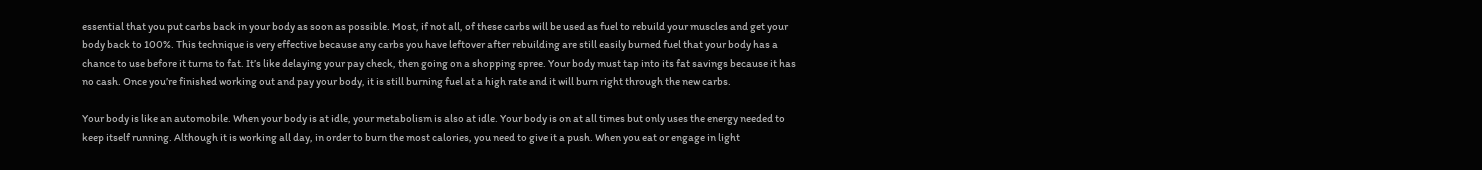essential that you put carbs back in your body as soon as possible. Most, if not all, of these carbs will be used as fuel to rebuild your muscles and get your body back to 100%. This technique is very effective because any carbs you have leftover after rebuilding are still easily burned fuel that your body has a chance to use before it turns to fat. It’s like delaying your pay check, then going on a shopping spree. Your body must tap into its fat savings because it has no cash. Once you’re finished working out and pay your body, it is still burning fuel at a high rate and it will burn right through the new carbs.

Your body is like an automobile. When your body is at idle, your metabolism is also at idle. Your body is on at all times but only uses the energy needed to keep itself running. Although it is working all day, in order to burn the most calories, you need to give it a push. When you eat or engage in light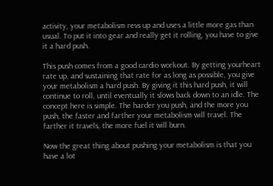activity, your metabolism revs up and uses a little more gas than usual. To put it into gear and really get it rolling, you have to give it a hard push.

This push comes from a good cardio workout. By getting yourheart rate up, and sustaining that rate for as long as possible, you give your metabolism a hard push. By giving it this hard push, it will continue to roll, until eventually it slows back down to an idle. The concept here is simple. The harder you push, and the more you push, the faster and farther your metabolism will travel. The farther it travels, the more fuel it will burn.

Now the great thing about pushing your metabolism is that you have a lot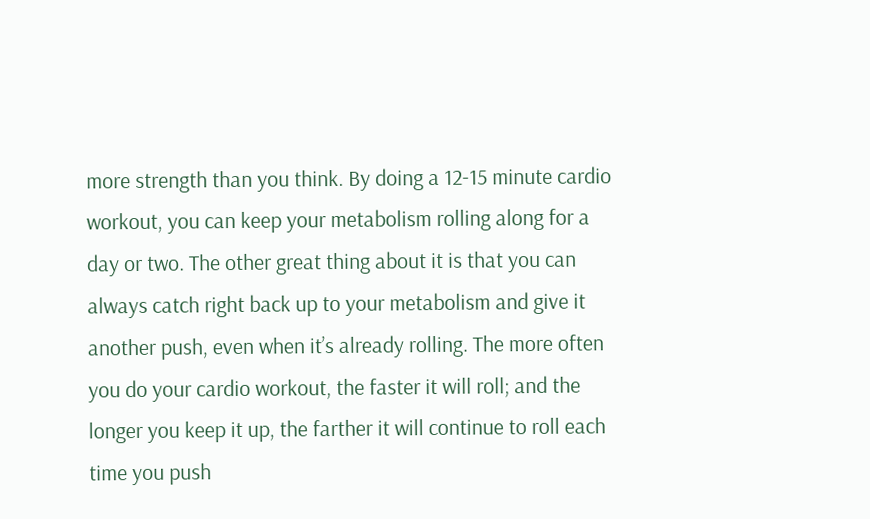more strength than you think. By doing a 12-15 minute cardio workout, you can keep your metabolism rolling along for a day or two. The other great thing about it is that you can always catch right back up to your metabolism and give it another push, even when it’s already rolling. The more often you do your cardio workout, the faster it will roll; and the longer you keep it up, the farther it will continue to roll each time you push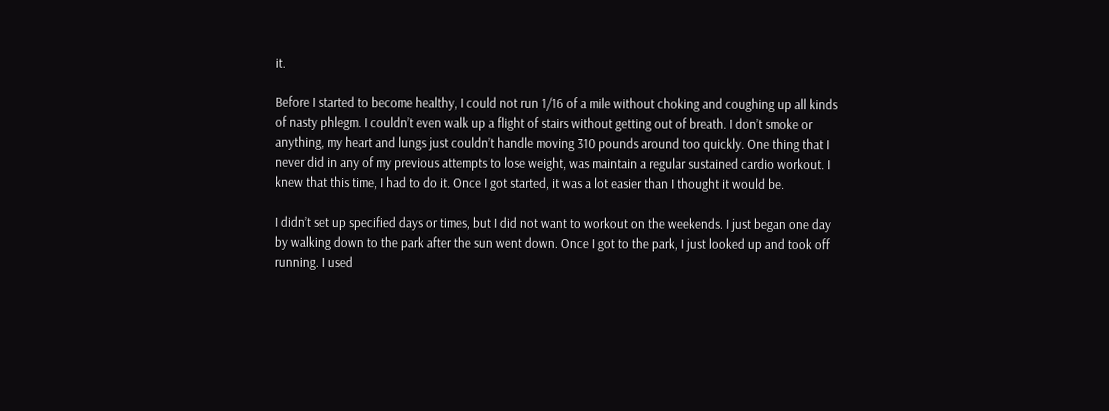it.

Before I started to become healthy, I could not run 1/16 of a mile without choking and coughing up all kinds of nasty phlegm. I couldn’t even walk up a flight of stairs without getting out of breath. I don’t smoke or anything, my heart and lungs just couldn’t handle moving 310 pounds around too quickly. One thing that I never did in any of my previous attempts to lose weight, was maintain a regular sustained cardio workout. I knew that this time, I had to do it. Once I got started, it was a lot easier than I thought it would be.

I didn’t set up specified days or times, but I did not want to workout on the weekends. I just began one day by walking down to the park after the sun went down. Once I got to the park, I just looked up and took off running. I used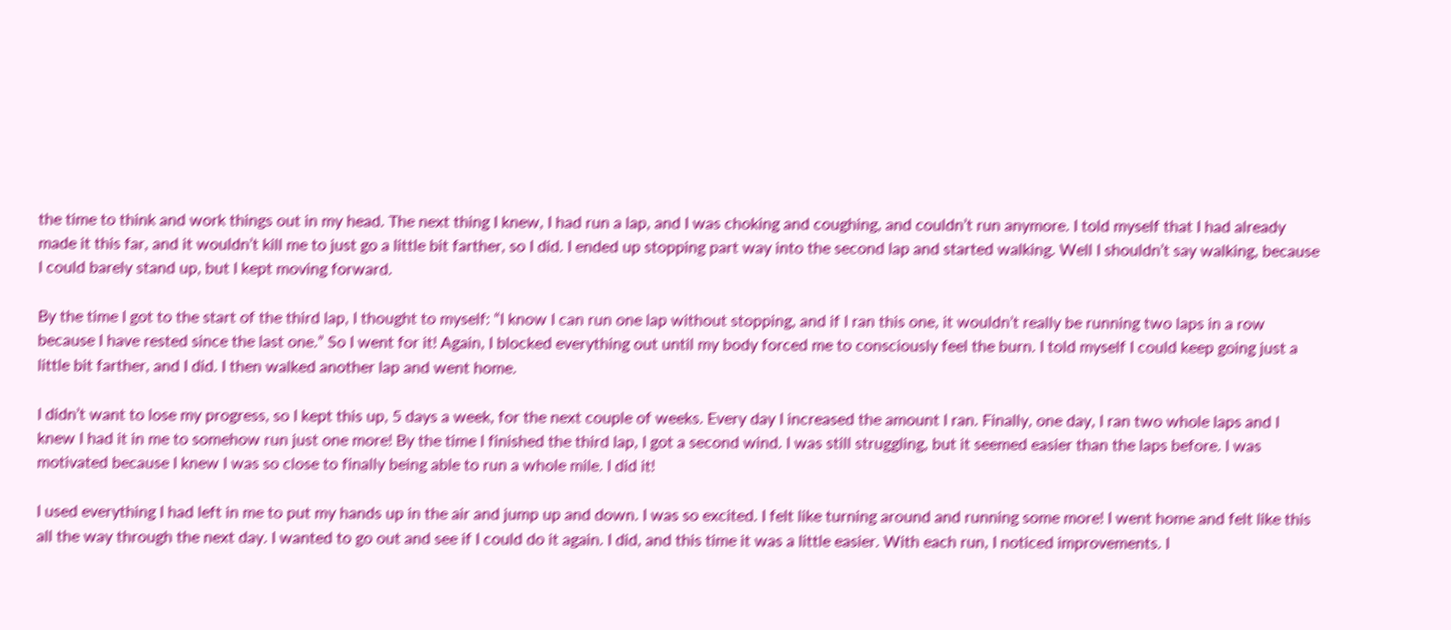the time to think and work things out in my head. The next thing I knew, I had run a lap, and I was choking and coughing, and couldn’t run anymore. I told myself that I had already made it this far, and it wouldn’t kill me to just go a little bit farther, so I did. I ended up stopping part way into the second lap and started walking. Well I shouldn’t say walking, because I could barely stand up, but I kept moving forward.

By the time I got to the start of the third lap, I thought to myself: “I know I can run one lap without stopping, and if I ran this one, it wouldn’t really be running two laps in a row because I have rested since the last one.” So I went for it! Again, I blocked everything out until my body forced me to consciously feel the burn. I told myself I could keep going just a little bit farther, and I did. I then walked another lap and went home.

I didn’t want to lose my progress, so I kept this up, 5 days a week, for the next couple of weeks. Every day I increased the amount I ran. Finally, one day, I ran two whole laps and I knew I had it in me to somehow run just one more! By the time I finished the third lap, I got a second wind. I was still struggling, but it seemed easier than the laps before. I was motivated because I knew I was so close to finally being able to run a whole mile. I did it!

I used everything I had left in me to put my hands up in the air and jump up and down. I was so excited. I felt like turning around and running some more! I went home and felt like this all the way through the next day. I wanted to go out and see if I could do it again. I did, and this time it was a little easier. With each run, I noticed improvements. I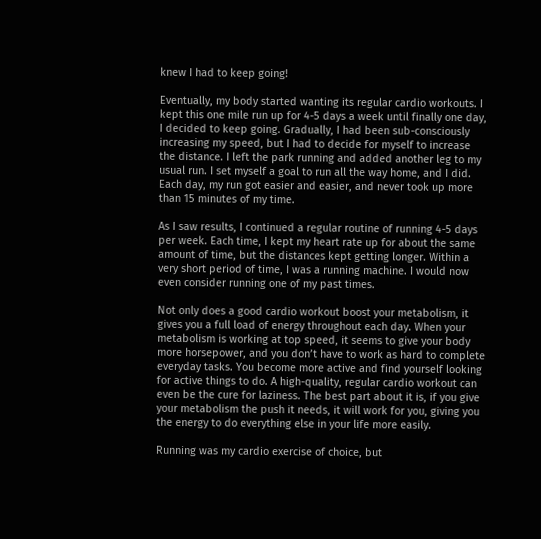knew I had to keep going!

Eventually, my body started wanting its regular cardio workouts. I kept this one mile run up for 4-5 days a week until finally one day, I decided to keep going. Gradually, I had been sub-consciously increasing my speed, but I had to decide for myself to increase the distance. I left the park running and added another leg to my usual run. I set myself a goal to run all the way home, and I did. Each day, my run got easier and easier, and never took up more than 15 minutes of my time.

As I saw results, I continued a regular routine of running 4-5 days per week. Each time, I kept my heart rate up for about the same amount of time, but the distances kept getting longer. Within a very short period of time, I was a running machine. I would now even consider running one of my past times.

Not only does a good cardio workout boost your metabolism, it gives you a full load of energy throughout each day. When your metabolism is working at top speed, it seems to give your body more horsepower, and you don’t have to work as hard to complete everyday tasks. You become more active and find yourself looking for active things to do. A high-quality, regular cardio workout can even be the cure for laziness. The best part about it is, if you give your metabolism the push it needs, it will work for you, giving you the energy to do everything else in your life more easily.

Running was my cardio exercise of choice, but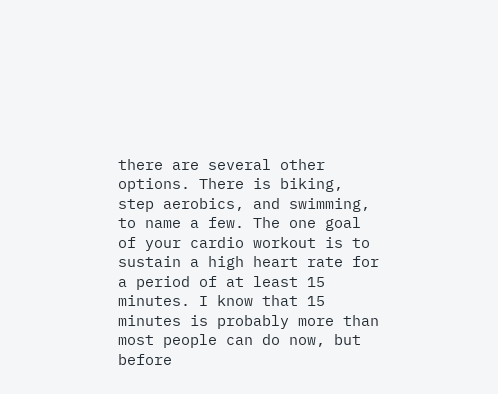there are several other options. There is biking, step aerobics, and swimming, to name a few. The one goal of your cardio workout is to sustain a high heart rate for a period of at least 15 minutes. I know that 15 minutes is probably more than most people can do now, but before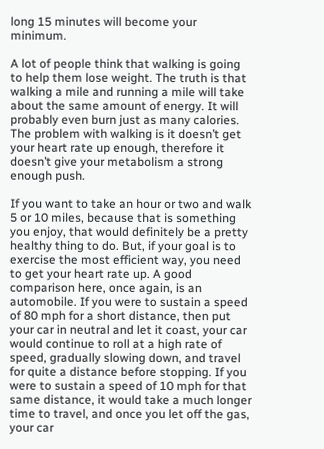long 15 minutes will become your minimum.

A lot of people think that walking is going to help them lose weight. The truth is that walking a mile and running a mile will take about the same amount of energy. It will probably even burn just as many calories. The problem with walking is it doesn’t get your heart rate up enough, therefore it doesn’t give your metabolism a strong enough push.

If you want to take an hour or two and walk 5 or 10 miles, because that is something you enjoy, that would definitely be a pretty healthy thing to do. But, if your goal is to exercise the most efficient way, you need to get your heart rate up. A good comparison here, once again, is an automobile. If you were to sustain a speed of 80 mph for a short distance, then put your car in neutral and let it coast, your car would continue to roll at a high rate of speed, gradually slowing down, and travel for quite a distance before stopping. If you were to sustain a speed of 10 mph for that same distance, it would take a much longer time to travel, and once you let off the gas, your car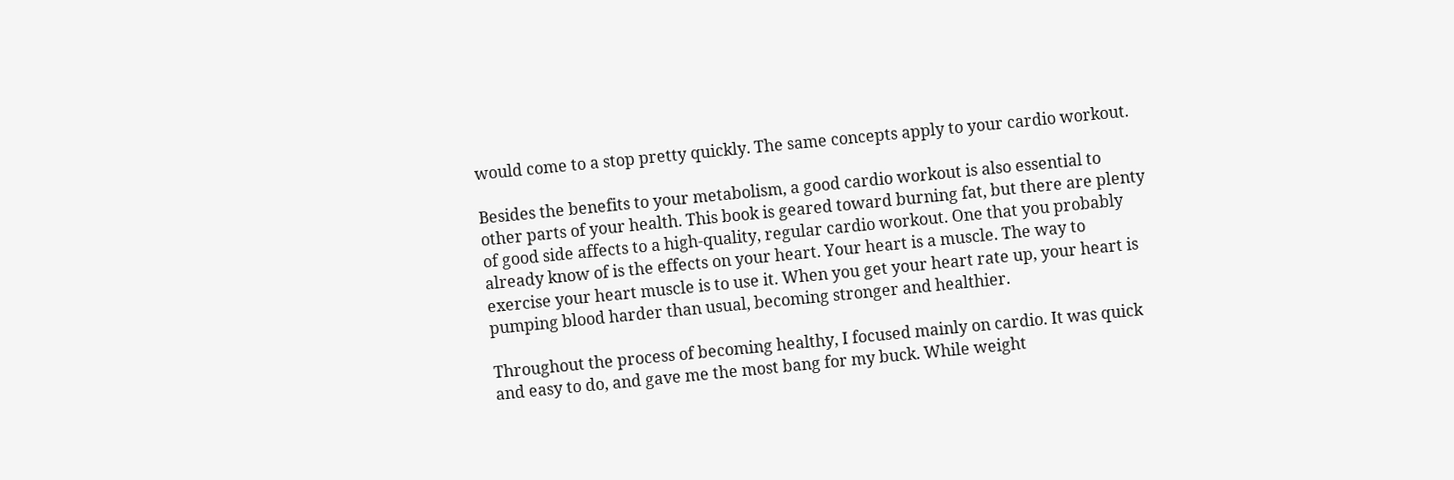would come to a stop pretty quickly. The same concepts apply to your cardio workout.

Besides the benefits to your metabolism, a good cardio workout is also essential to other parts of your health. This book is geared toward burning fat, but there are plenty of good side affects to a high-quality, regular cardio workout. One that you probably already know of is the effects on your heart. Your heart is a muscle. The way to exercise your heart muscle is to use it. When you get your heart rate up, your heart is pumping blood harder than usual, becoming stronger and healthier.

Throughout the process of becoming healthy, I focused mainly on cardio. It was quick and easy to do, and gave me the most bang for my buck. While weight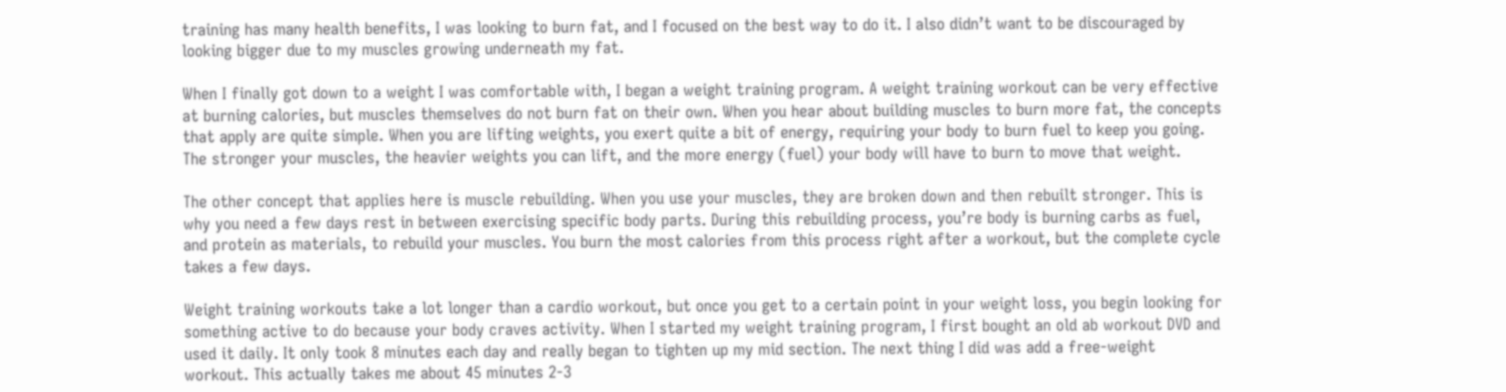training has many health benefits, I was looking to burn fat, and I focused on the best way to do it. I also didn’t want to be discouraged by looking bigger due to my muscles growing underneath my fat.

When I finally got down to a weight I was comfortable with, I began a weight training program. A weight training workout can be very effective at burning calories, but muscles themselves do not burn fat on their own. When you hear about building muscles to burn more fat, the concepts that apply are quite simple. When you are lifting weights, you exert quite a bit of energy, requiring your body to burn fuel to keep you going. The stronger your muscles, the heavier weights you can lift, and the more energy (fuel) your body will have to burn to move that weight.

The other concept that applies here is muscle rebuilding. When you use your muscles, they are broken down and then rebuilt stronger. This is why you need a few days rest in between exercising specific body parts. During this rebuilding process, you’re body is burning carbs as fuel, and protein as materials, to rebuild your muscles. You burn the most calories from this process right after a workout, but the complete cycle takes a few days.

Weight training workouts take a lot longer than a cardio workout, but once you get to a certain point in your weight loss, you begin looking for something active to do because your body craves activity. When I started my weight training program, I first bought an old ab workout DVD and used it daily. It only took 8 minutes each day and really began to tighten up my mid section. The next thing I did was add a free-weight workout. This actually takes me about 45 minutes 2-3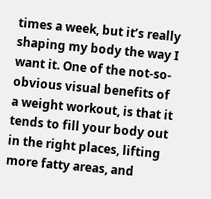times a week, but it’s really shaping my body the way I want it. One of the not-so-obvious visual benefits of a weight workout, is that it tends to fill your body out in the right places, lifting more fatty areas, and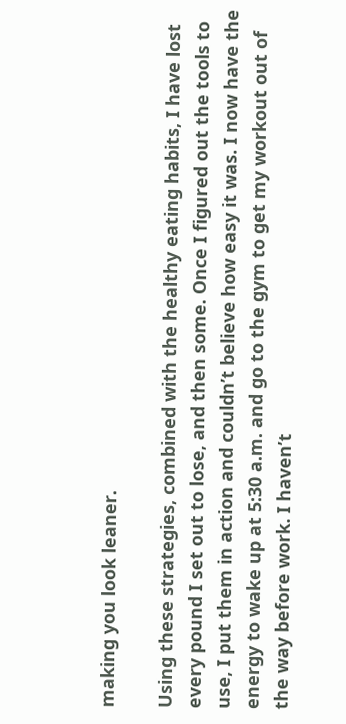making you look leaner.

Using these strategies, combined with the healthy eating habits, I have lost every pound I set out to lose, and then some. Once I figured out the tools to use, I put them in action and couldn’t believe how easy it was. I now have the energy to wake up at 5:30 a.m. and go to the gym to get my workout out of the way before work. I haven’t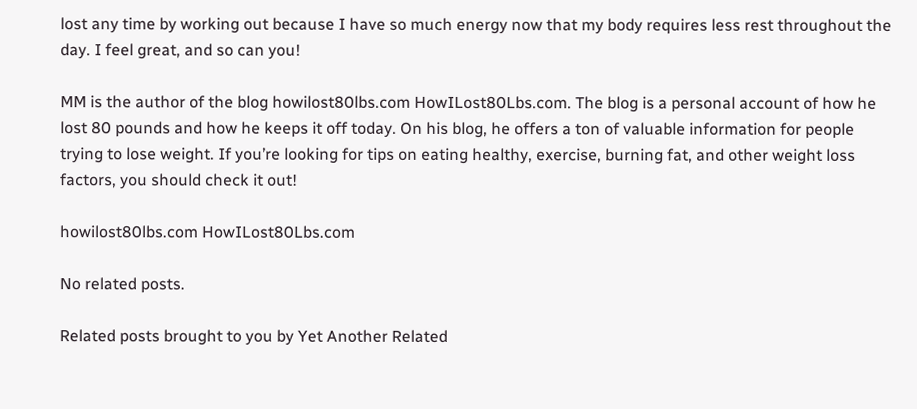lost any time by working out because I have so much energy now that my body requires less rest throughout the day. I feel great, and so can you!

MM is the author of the blog howilost80lbs.com HowILost80Lbs.com. The blog is a personal account of how he lost 80 pounds and how he keeps it off today. On his blog, he offers a ton of valuable information for people trying to lose weight. If you’re looking for tips on eating healthy, exercise, burning fat, and other weight loss factors, you should check it out!

howilost80lbs.com HowILost80Lbs.com

No related posts.

Related posts brought to you by Yet Another Related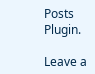Posts Plugin.

Leave a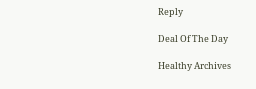Reply

Deal Of The Day

Healthy Archives